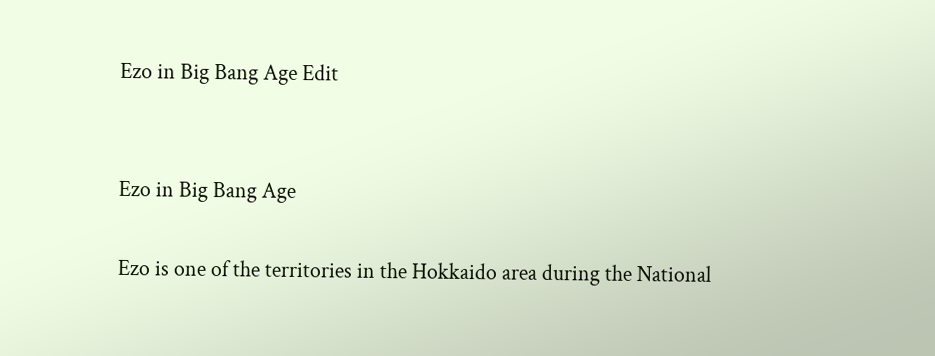Ezo in Big Bang Age Edit


Ezo in Big Bang Age

Ezo is one of the territories in the Hokkaido area during the National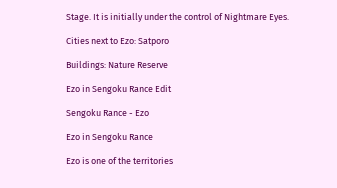Stage. It is initially under the control of Nightmare Eyes.

Cities next to Ezo: Satporo

Buildings: Nature Reserve

Ezo in Sengoku Rance Edit

Sengoku Rance - Ezo

Ezo in Sengoku Rance

Ezo is one of the territories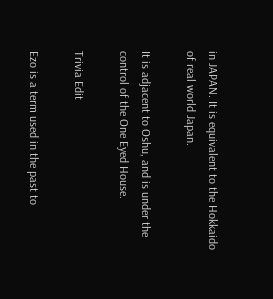in JAPAN. It is equivalent to the Hokkaido of real world Japan.

It is adjacent to Oshu, and is under the control of the One Eyed House.

Trivia Edit

Ezo is a term used in the past to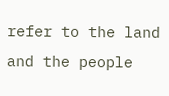refer to the land and the people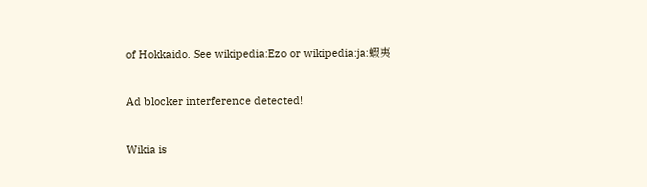of Hokkaido. See wikipedia:Ezo or wikipedia:ja:蝦夷

Ad blocker interference detected!

Wikia is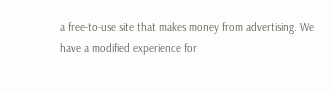a free-to-use site that makes money from advertising. We have a modified experience for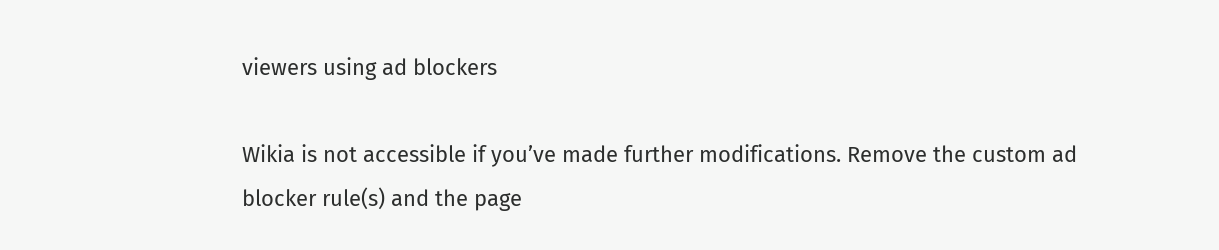viewers using ad blockers

Wikia is not accessible if you’ve made further modifications. Remove the custom ad blocker rule(s) and the page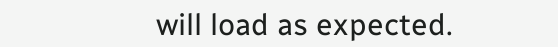will load as expected.